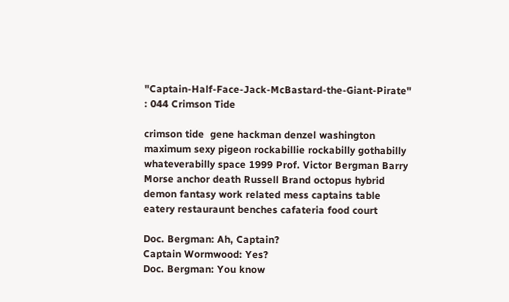"Captain-Half-Face-Jack-McBastard-the-Giant-Pirate" : 044 Crimson Tide

crimson tide  gene hackman denzel washington maximum sexy pigeon rockabillie rockabilly gothabilly whateverabilly space 1999 Prof. Victor Bergman Barry Morse anchor death Russell Brand octopus hybrid demon fantasy work related mess captains table eatery restauraunt benches cafateria food court

Doc. Bergman: Ah, Captain?
Captain Wormwood: Yes?
Doc. Bergman: You know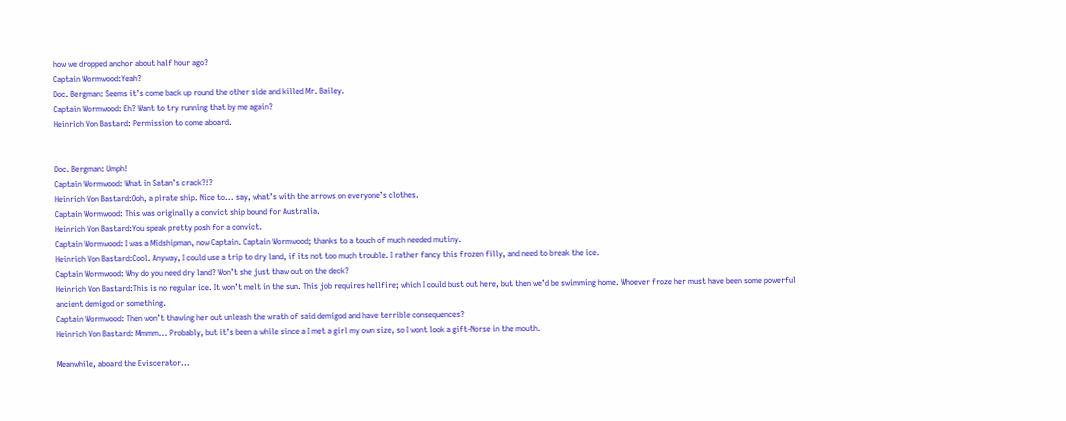how we dropped anchor about half hour ago?
Captain Wormwood:Yeah?
Doc. Bergman: Seems it’s come back up round the other side and killed Mr. Bailey.
Captain Wormwood: Eh? Want to try running that by me again?
Heinrich Von Bastard: Permission to come aboard.


Doc. Bergman: Umph!
Captain Wormwood: What in Satan’s crack?!?
Heinrich Von Bastard:Ooh, a pirate ship. Nice to... say, what’s with the arrows on everyone’s clothes.
Captain Wormwood: This was originally a convict ship bound for Australia.
Heinrich Von Bastard:You speak pretty posh for a convict.
Captain Wormwood: I was a Midshipman, now Captain. Captain Wormwood; thanks to a touch of much needed mutiny.
Heinrich Von Bastard:Cool. Anyway, I could use a trip to dry land, if its not too much trouble. I rather fancy this frozen filly, and need to break the ice.
Captain Wormwood: Why do you need dry land? Won’t she just thaw out on the deck?
Heinrich Von Bastard:This is no regular ice. It won’t melt in the sun. This job requires hellfire; which I could bust out here, but then we’d be swimming home. Whoever froze her must have been some powerful ancient demigod or something.
Captain Wormwood: Then won’t thawing her out unleash the wrath of said demigod and have terrible consequences?
Heinrich Von Bastard: Mmmm... Probably, but it’s been a while since a I met a girl my own size, so I wont look a gift-Norse in the mouth.

Meanwhile, aboard the Eviscerator...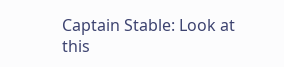Captain Stable: Look at this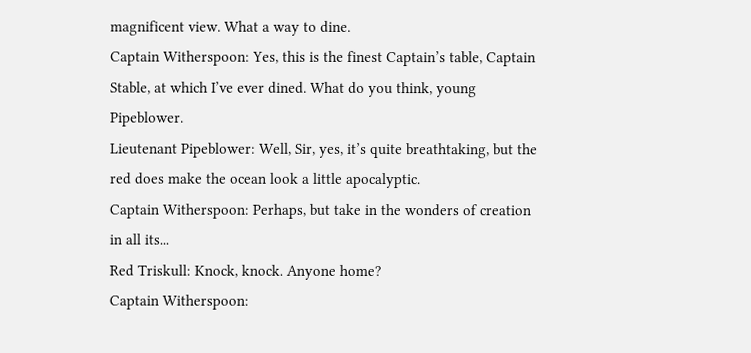magnificent view. What a way to dine.
Captain Witherspoon: Yes, this is the finest Captain’s table, Captain Stable, at which I’ve ever dined. What do you think, young Pipeblower.
Lieutenant Pipeblower: Well, Sir, yes, it’s quite breathtaking, but the red does make the ocean look a little apocalyptic.
Captain Witherspoon: Perhaps, but take in the wonders of creation in all its...
Red Triskull: Knock, knock. Anyone home?
Captain Witherspoon: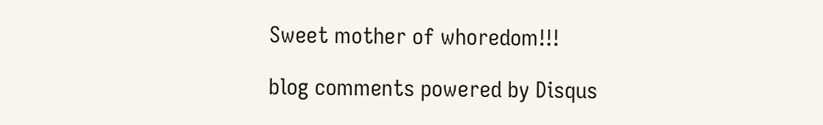Sweet mother of whoredom!!!

blog comments powered by Disqus